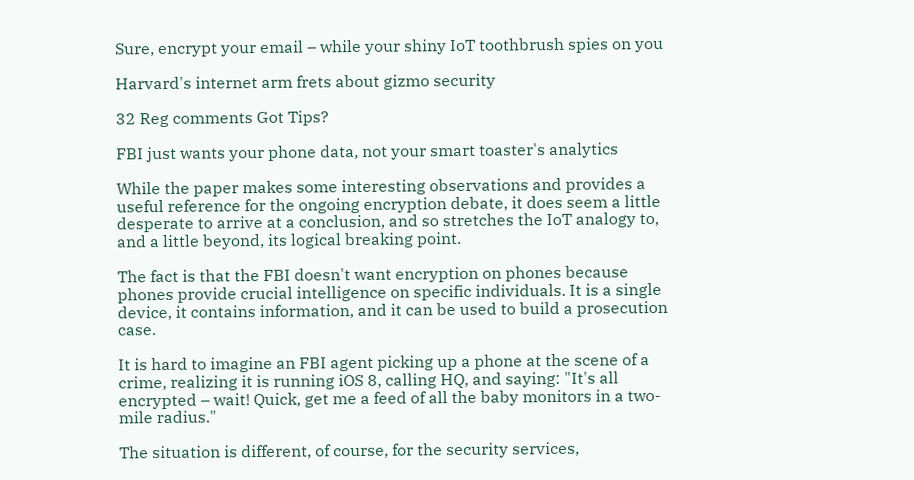Sure, encrypt your email – while your shiny IoT toothbrush spies on you

Harvard's internet arm frets about gizmo security

32 Reg comments Got Tips?

FBI just wants your phone data, not your smart toaster's analytics

While the paper makes some interesting observations and provides a useful reference for the ongoing encryption debate, it does seem a little desperate to arrive at a conclusion, and so stretches the IoT analogy to, and a little beyond, its logical breaking point.

The fact is that the FBI doesn't want encryption on phones because phones provide crucial intelligence on specific individuals. It is a single device, it contains information, and it can be used to build a prosecution case.

It is hard to imagine an FBI agent picking up a phone at the scene of a crime, realizing it is running iOS 8, calling HQ, and saying: "It's all encrypted – wait! Quick, get me a feed of all the baby monitors in a two-mile radius."

The situation is different, of course, for the security services,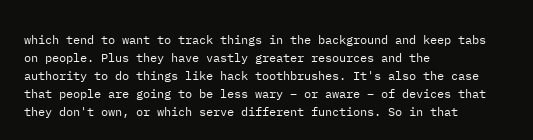which tend to want to track things in the background and keep tabs on people. Plus they have vastly greater resources and the authority to do things like hack toothbrushes. It's also the case that people are going to be less wary – or aware – of devices that they don't own, or which serve different functions. So in that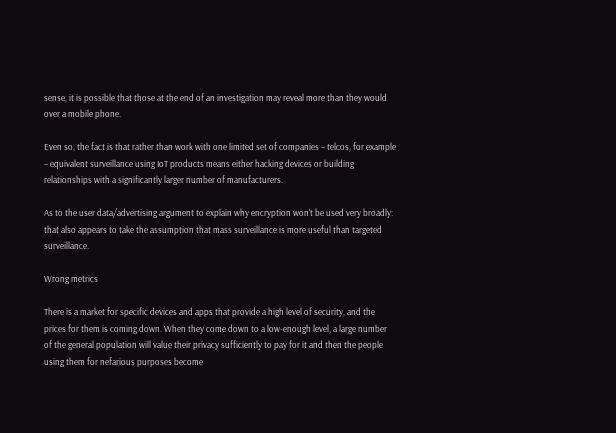sense, it is possible that those at the end of an investigation may reveal more than they would over a mobile phone.

Even so, the fact is that rather than work with one limited set of companies – telcos, for example – equivalent surveillance using IoT products means either hacking devices or building relationships with a significantly larger number of manufacturers.

As to the user data/advertising argument to explain why encryption won't be used very broadly: that also appears to take the assumption that mass surveillance is more useful than targeted surveillance.

Wrong metrics

There is a market for specific devices and apps that provide a high level of security, and the prices for them is coming down. When they come down to a low-enough level, a large number of the general population will value their privacy sufficiently to pay for it and then the people using them for nefarious purposes become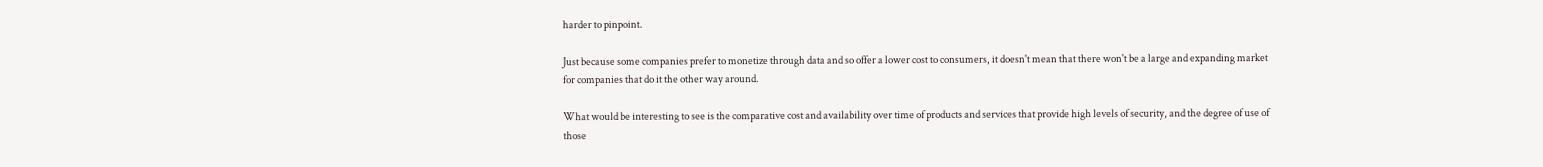harder to pinpoint.

Just because some companies prefer to monetize through data and so offer a lower cost to consumers, it doesn't mean that there won't be a large and expanding market for companies that do it the other way around.

What would be interesting to see is the comparative cost and availability over time of products and services that provide high levels of security, and the degree of use of those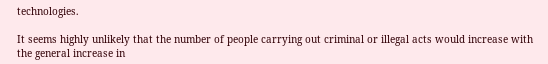technologies.

It seems highly unlikely that the number of people carrying out criminal or illegal acts would increase with the general increase in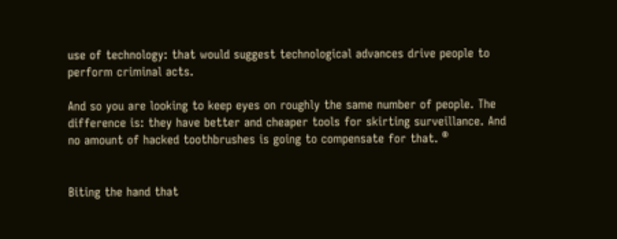use of technology: that would suggest technological advances drive people to perform criminal acts.

And so you are looking to keep eyes on roughly the same number of people. The difference is: they have better and cheaper tools for skirting surveillance. And no amount of hacked toothbrushes is going to compensate for that. ®


Biting the hand that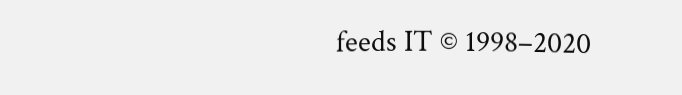feeds IT © 1998–2020